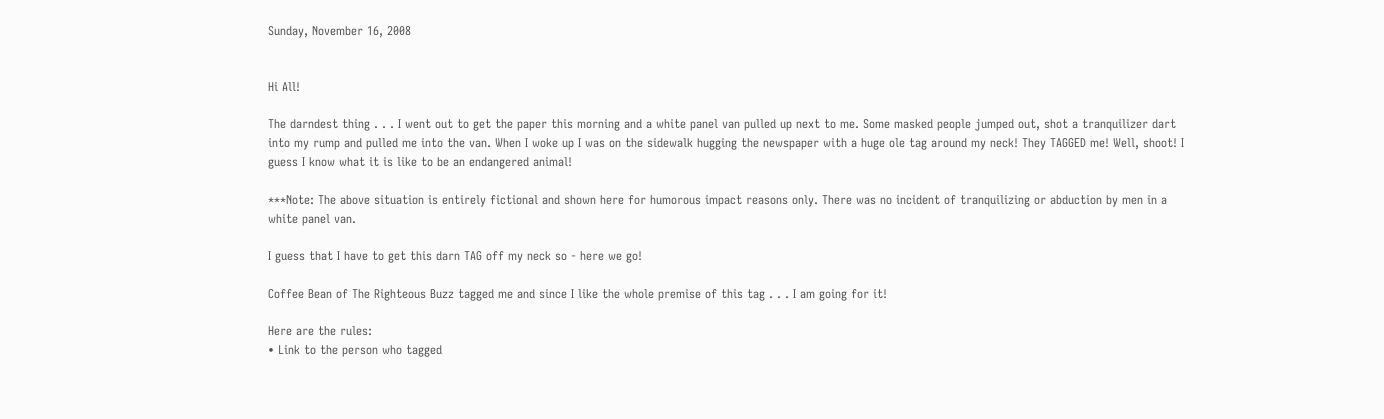Sunday, November 16, 2008


Hi All!

The darndest thing . . . I went out to get the paper this morning and a white panel van pulled up next to me. Some masked people jumped out, shot a tranquilizer dart into my rump and pulled me into the van. When I woke up I was on the sidewalk hugging the newspaper with a huge ole tag around my neck! They TAGGED me! Well, shoot! I guess I know what it is like to be an endangered animal!

***Note: The above situation is entirely fictional and shown here for humorous impact reasons only. There was no incident of tranquilizing or abduction by men in a white panel van.

I guess that I have to get this darn TAG off my neck so - here we go!

Coffee Bean of The Righteous Buzz tagged me and since I like the whole premise of this tag . . . I am going for it!

Here are the rules:
• Link to the person who tagged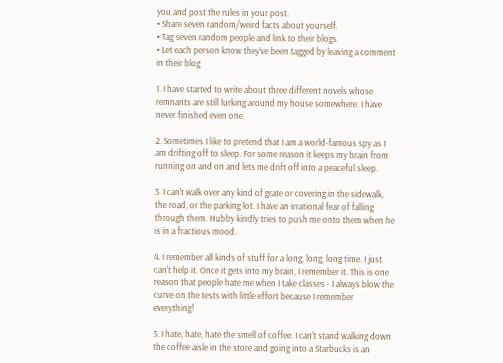you and post the rules in your post.
• Share seven random/weird facts about yourself.
• Tag seven random people and link to their blogs.
• Let each person know they’ve been tagged by leaving a comment in their blog

1. I have started to write about three different novels whose remnants are still lurking around my house somewhere. I have never finished even one.

2. Sometimes I like to pretend that I am a world-famous spy as I am drifting off to sleep. For some reason it keeps my brain from running on and on and lets me drift off into a peaceful sleep.

3. I can't walk over any kind of grate or covering in the sidewalk, the road, or the parking lot. I have an irrational fear of falling through them. Hubby kindly tries to push me onto them when he is in a fractious mood.

4. I remember all kinds of stuff for a long, long, long time. I just can't help it. Once it gets into my brain, I remember it. This is one reason that people hate me when I take classes - I always blow the curve on the tests with little effort because I remember everything!

5. I hate, hate, hate the smell of coffee. I can't stand walking down the coffee aisle in the store and going into a Starbucks is an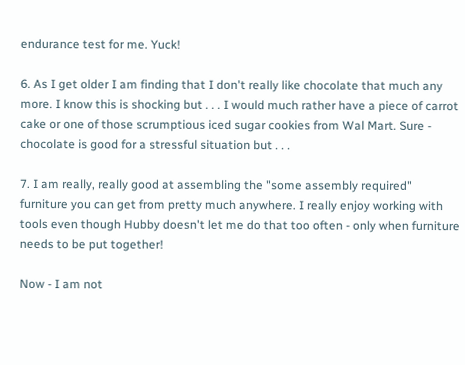endurance test for me. Yuck!

6. As I get older I am finding that I don't really like chocolate that much any more. I know this is shocking but . . . I would much rather have a piece of carrot cake or one of those scrumptious iced sugar cookies from Wal Mart. Sure - chocolate is good for a stressful situation but . . .

7. I am really, really good at assembling the "some assembly required" furniture you can get from pretty much anywhere. I really enjoy working with tools even though Hubby doesn't let me do that too often - only when furniture needs to be put together!

Now - I am not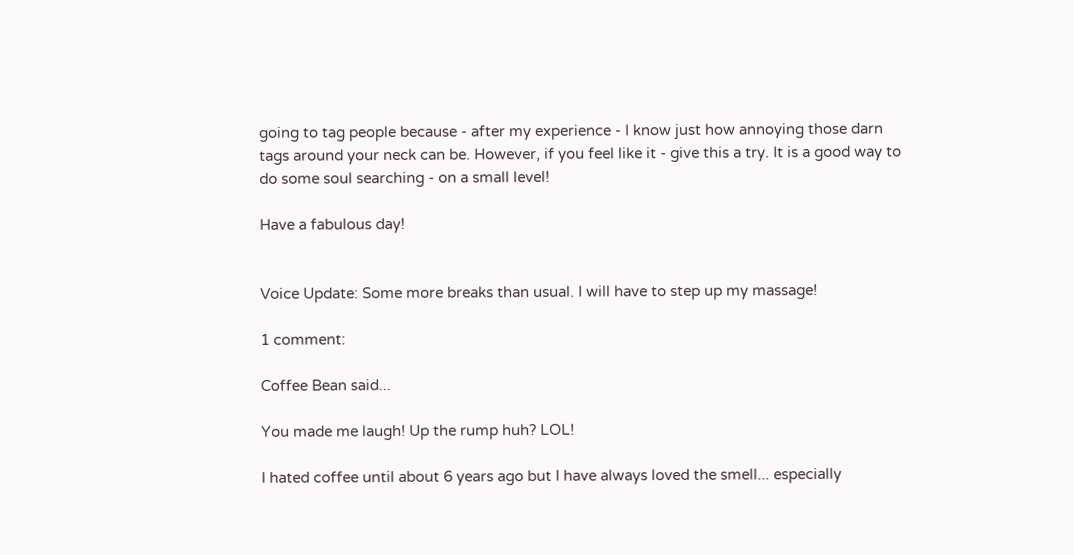going to tag people because - after my experience - I know just how annoying those darn tags around your neck can be. However, if you feel like it - give this a try. It is a good way to do some soul searching - on a small level!

Have a fabulous day!


Voice Update: Some more breaks than usual. I will have to step up my massage!

1 comment:

Coffee Bean said...

You made me laugh! Up the rump huh? LOL!

I hated coffee until about 6 years ago but I have always loved the smell... especially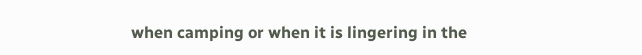when camping or when it is lingering in the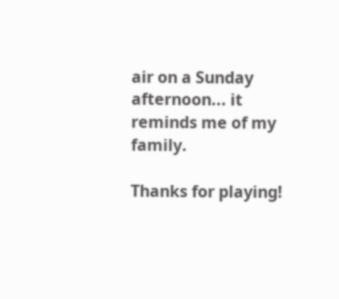air on a Sunday afternoon... it reminds me of my family.

Thanks for playing!